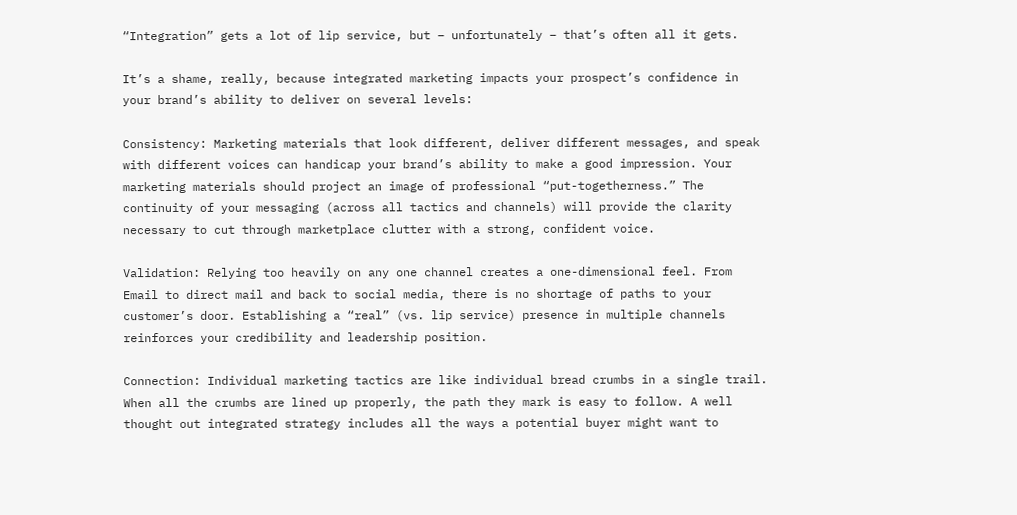“Integration” gets a lot of lip service, but – unfortunately – that’s often all it gets.

It’s a shame, really, because integrated marketing impacts your prospect’s confidence in your brand’s ability to deliver on several levels:

Consistency: Marketing materials that look different, deliver different messages, and speak with different voices can handicap your brand’s ability to make a good impression. Your marketing materials should project an image of professional “put-togetherness.” The continuity of your messaging (across all tactics and channels) will provide the clarity necessary to cut through marketplace clutter with a strong, confident voice.

Validation: Relying too heavily on any one channel creates a one-dimensional feel. From Email to direct mail and back to social media, there is no shortage of paths to your customer’s door. Establishing a “real” (vs. lip service) presence in multiple channels reinforces your credibility and leadership position.

Connection: Individual marketing tactics are like individual bread crumbs in a single trail. When all the crumbs are lined up properly, the path they mark is easy to follow. A well thought out integrated strategy includes all the ways a potential buyer might want to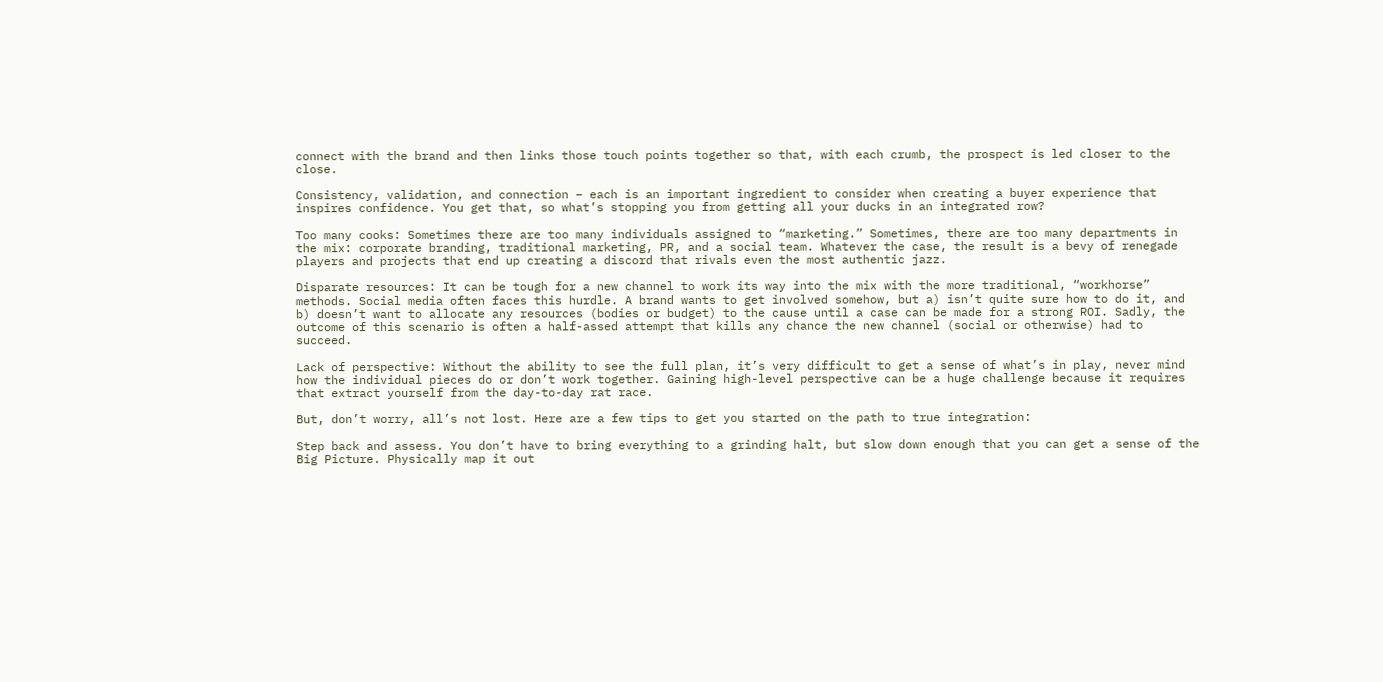connect with the brand and then links those touch points together so that, with each crumb, the prospect is led closer to the close.

Consistency, validation, and connection – each is an important ingredient to consider when creating a buyer experience that inspires confidence. You get that, so what’s stopping you from getting all your ducks in an integrated row?

Too many cooks: Sometimes there are too many individuals assigned to “marketing.” Sometimes, there are too many departments in the mix: corporate branding, traditional marketing, PR, and a social team. Whatever the case, the result is a bevy of renegade players and projects that end up creating a discord that rivals even the most authentic jazz.

Disparate resources: It can be tough for a new channel to work its way into the mix with the more traditional, “workhorse” methods. Social media often faces this hurdle. A brand wants to get involved somehow, but a) isn’t quite sure how to do it, and b) doesn’t want to allocate any resources (bodies or budget) to the cause until a case can be made for a strong ROI. Sadly, the outcome of this scenario is often a half-assed attempt that kills any chance the new channel (social or otherwise) had to succeed.

Lack of perspective: Without the ability to see the full plan, it’s very difficult to get a sense of what’s in play, never mind how the individual pieces do or don’t work together. Gaining high-level perspective can be a huge challenge because it requires that extract yourself from the day-to-day rat race.

But, don’t worry, all’s not lost. Here are a few tips to get you started on the path to true integration:

Step back and assess. You don’t have to bring everything to a grinding halt, but slow down enough that you can get a sense of the Big Picture. Physically map it out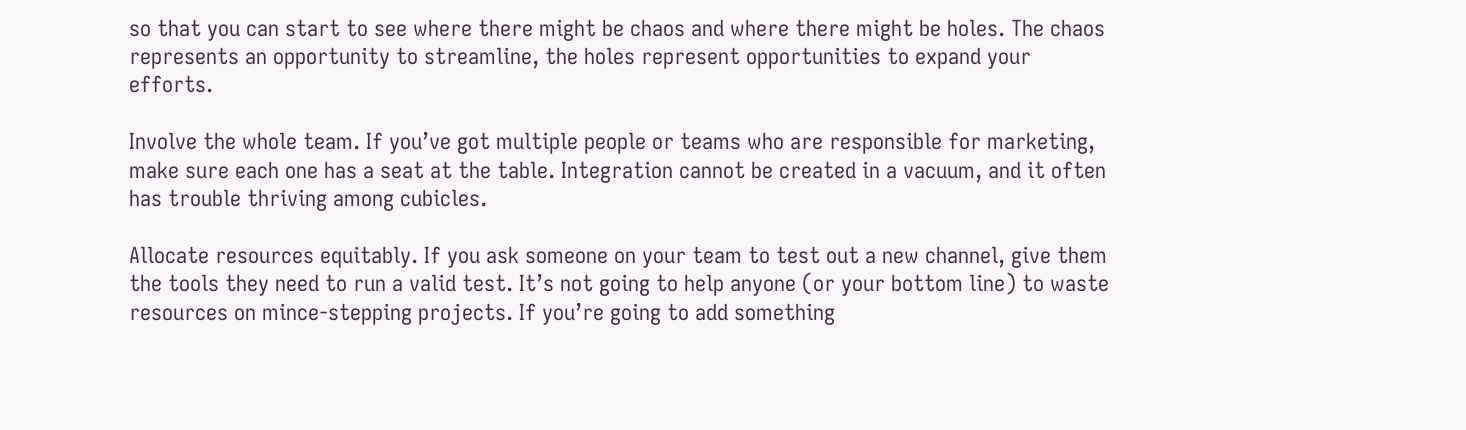so that you can start to see where there might be chaos and where there might be holes. The chaos represents an opportunity to streamline, the holes represent opportunities to expand your efforts.

Involve the whole team. If you’ve got multiple people or teams who are responsible for marketing, make sure each one has a seat at the table. Integration cannot be created in a vacuum, and it often has trouble thriving among cubicles.

Allocate resources equitably. If you ask someone on your team to test out a new channel, give them the tools they need to run a valid test. It’s not going to help anyone (or your bottom line) to waste resources on mince-stepping projects. If you’re going to add something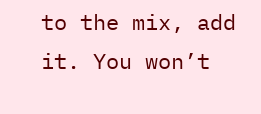to the mix, add it. You won’t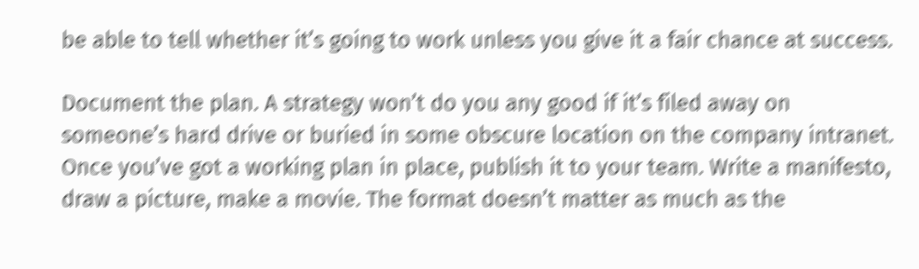be able to tell whether it’s going to work unless you give it a fair chance at success.

Document the plan. A strategy won’t do you any good if it’s filed away on someone’s hard drive or buried in some obscure location on the company intranet. Once you’ve got a working plan in place, publish it to your team. Write a manifesto, draw a picture, make a movie. The format doesn’t matter as much as the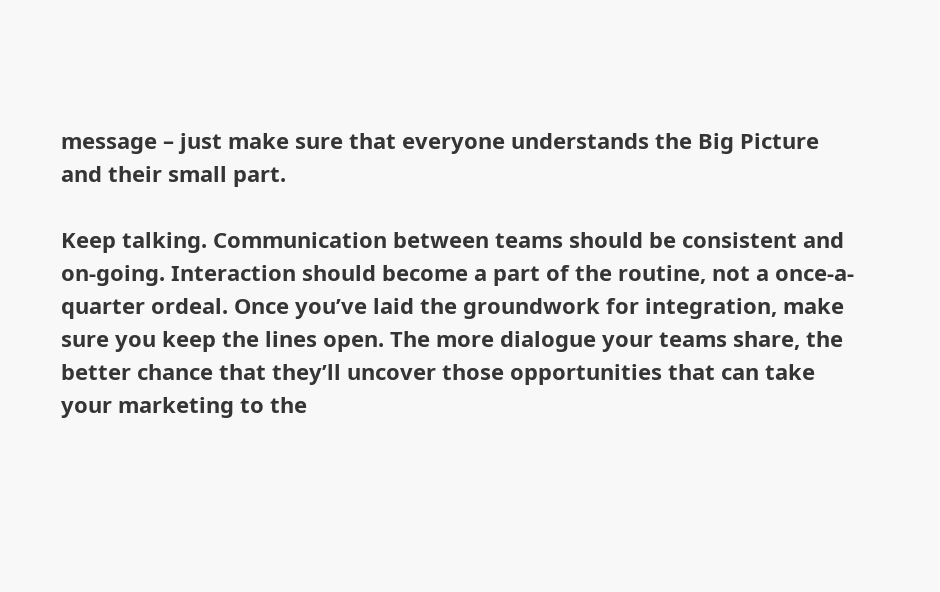message – just make sure that everyone understands the Big Picture and their small part.

Keep talking. Communication between teams should be consistent and on-going. Interaction should become a part of the routine, not a once-a-quarter ordeal. Once you’ve laid the groundwork for integration, make sure you keep the lines open. The more dialogue your teams share, the better chance that they’ll uncover those opportunities that can take your marketing to the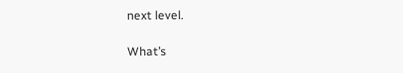next level.

What’s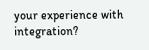your experience with integration?